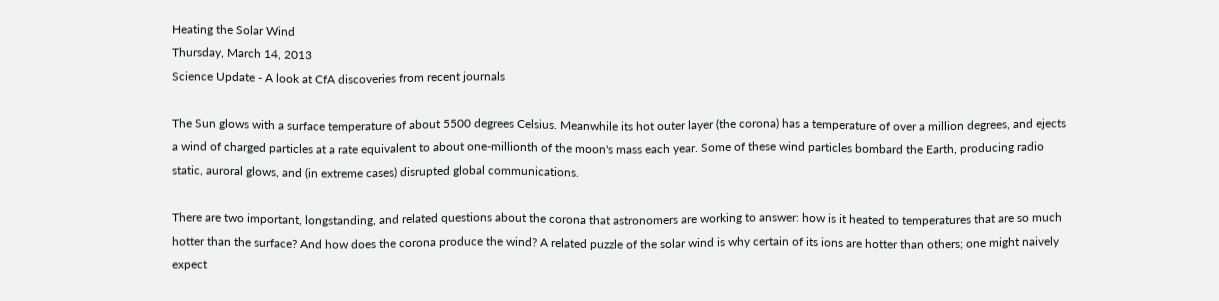Heating the Solar Wind
Thursday, March 14, 2013
Science Update - A look at CfA discoveries from recent journals

The Sun glows with a surface temperature of about 5500 degrees Celsius. Meanwhile its hot outer layer (the corona) has a temperature of over a million degrees, and ejects a wind of charged particles at a rate equivalent to about one-millionth of the moon's mass each year. Some of these wind particles bombard the Earth, producing radio static, auroral glows, and (in extreme cases) disrupted global communications.

There are two important, longstanding, and related questions about the corona that astronomers are working to answer: how is it heated to temperatures that are so much hotter than the surface? And how does the corona produce the wind? A related puzzle of the solar wind is why certain of its ions are hotter than others; one might naively expect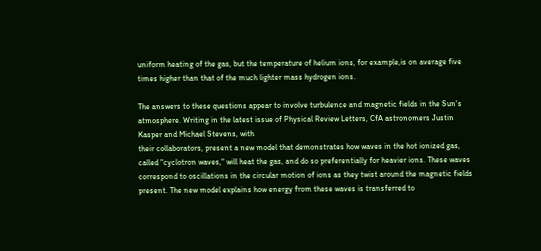uniform heating of the gas, but the temperature of helium ions, for example,is on average five times higher than that of the much lighter mass hydrogen ions.

The answers to these questions appear to involve turbulence and magnetic fields in the Sun's atmosphere. Writing in the latest issue of Physical Review Letters, CfA astronomers Justin Kasper and Michael Stevens, with
their collaborators, present a new model that demonstrates how waves in the hot ionized gas, called "cyclotron waves," will heat the gas, and do so preferentially for heavier ions. These waves correspond to oscillations in the circular motion of ions as they twist around the magnetic fields present. The new model explains how energy from these waves is transferred to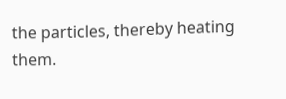the particles, thereby heating them.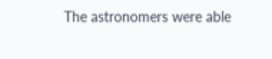The astronomers were able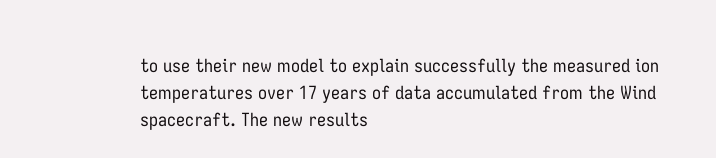to use their new model to explain successfully the measured ion temperatures over 17 years of data accumulated from the Wind spacecraft. The new results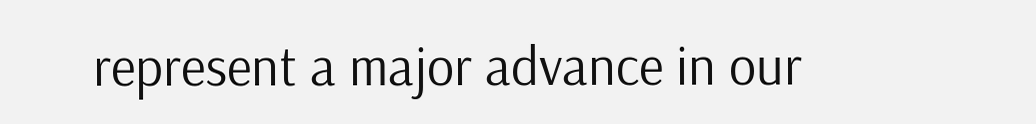represent a major advance in our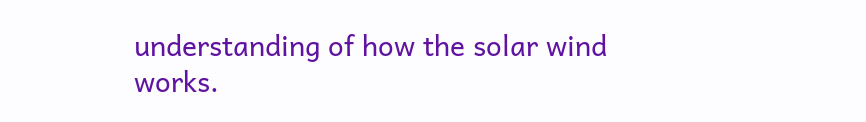understanding of how the solar wind works.